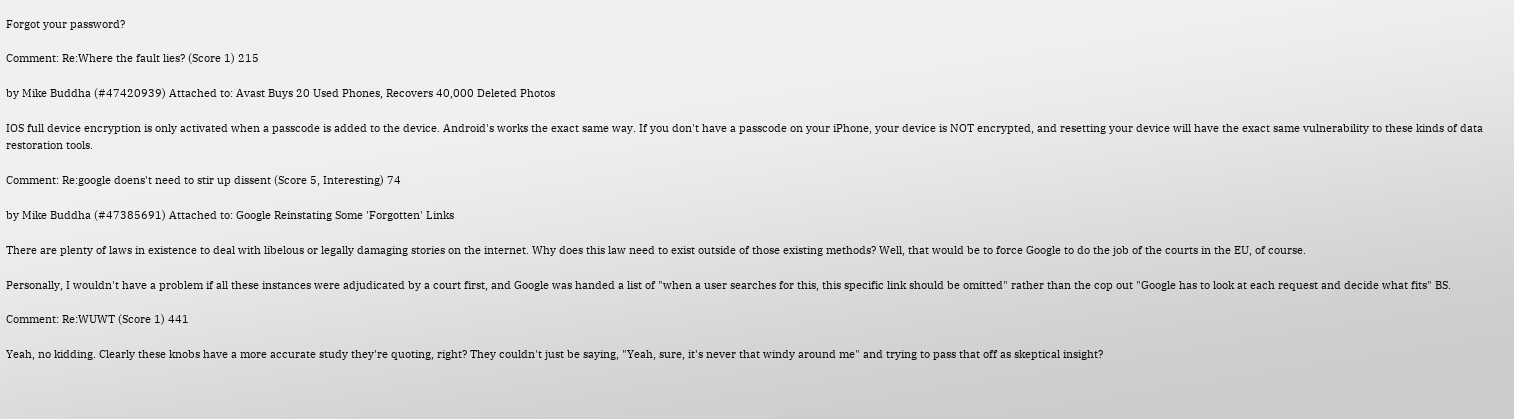Forgot your password?

Comment: Re:Where the fault lies? (Score 1) 215

by Mike Buddha (#47420939) Attached to: Avast Buys 20 Used Phones, Recovers 40,000 Deleted Photos

IOS full device encryption is only activated when a passcode is added to the device. Android's works the exact same way. If you don't have a passcode on your iPhone, your device is NOT encrypted, and resetting your device will have the exact same vulnerability to these kinds of data restoration tools.

Comment: Re:google doens't need to stir up dissent (Score 5, Interesting) 74

by Mike Buddha (#47385691) Attached to: Google Reinstating Some 'Forgotten' Links

There are plenty of laws in existence to deal with libelous or legally damaging stories on the internet. Why does this law need to exist outside of those existing methods? Well, that would be to force Google to do the job of the courts in the EU, of course.

Personally, I wouldn't have a problem if all these instances were adjudicated by a court first, and Google was handed a list of "when a user searches for this, this specific link should be omitted" rather than the cop out "Google has to look at each request and decide what fits" BS.

Comment: Re:WUWT (Score 1) 441

Yeah, no kidding. Clearly these knobs have a more accurate study they're quoting, right? They couldn't just be saying, "Yeah, sure, it's never that windy around me" and trying to pass that off as skeptical insight?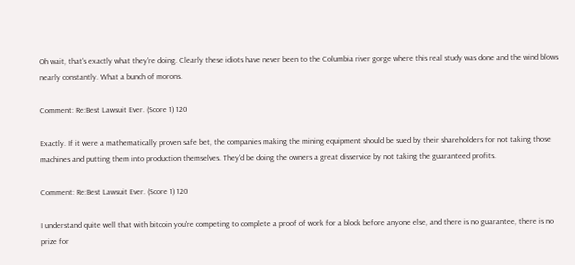Oh wait, that's exactly what they're doing. Clearly these idiots have never been to the Columbia river gorge where this real study was done and the wind blows nearly constantly. What a bunch of morons.

Comment: Re:Best Lawsuit Ever. (Score 1) 120

Exactly. If it were a mathematically proven safe bet, the companies making the mining equipment should be sued by their shareholders for not taking those machines and putting them into production themselves. They'd be doing the owners a great disservice by not taking the guaranteed profits.

Comment: Re:Best Lawsuit Ever. (Score 1) 120

I understand quite well that with bitcoin you're competing to complete a proof of work for a block before anyone else, and there is no guarantee, there is no prize for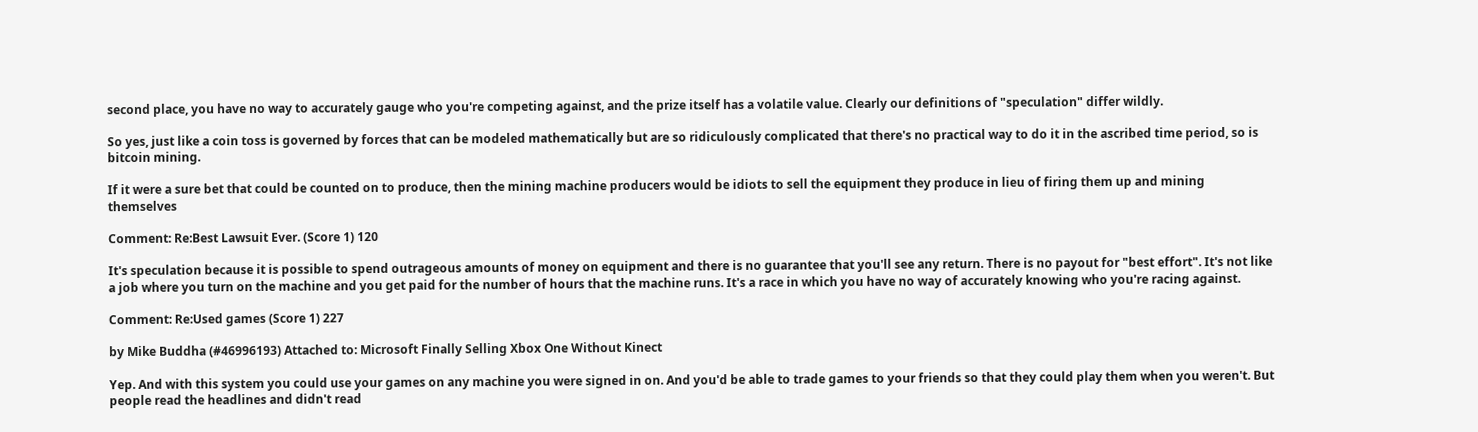second place, you have no way to accurately gauge who you're competing against, and the prize itself has a volatile value. Clearly our definitions of "speculation" differ wildly.

So yes, just like a coin toss is governed by forces that can be modeled mathematically but are so ridiculously complicated that there's no practical way to do it in the ascribed time period, so is bitcoin mining.

If it were a sure bet that could be counted on to produce, then the mining machine producers would be idiots to sell the equipment they produce in lieu of firing them up and mining themselves

Comment: Re:Best Lawsuit Ever. (Score 1) 120

It's speculation because it is possible to spend outrageous amounts of money on equipment and there is no guarantee that you'll see any return. There is no payout for "best effort". It's not like a job where you turn on the machine and you get paid for the number of hours that the machine runs. It's a race in which you have no way of accurately knowing who you're racing against.

Comment: Re:Used games (Score 1) 227

by Mike Buddha (#46996193) Attached to: Microsoft Finally Selling Xbox One Without Kinect

Yep. And with this system you could use your games on any machine you were signed in on. And you'd be able to trade games to your friends so that they could play them when you weren't. But people read the headlines and didn't read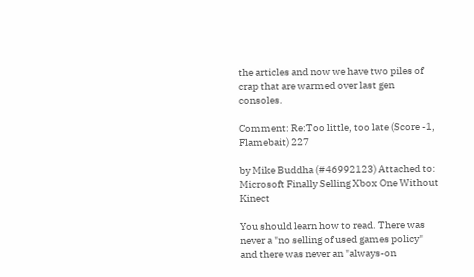the articles and now we have two piles of crap that are warmed over last gen consoles.

Comment: Re:Too little, too late (Score -1, Flamebait) 227

by Mike Buddha (#46992123) Attached to: Microsoft Finally Selling Xbox One Without Kinect

You should learn how to read. There was never a "no selling of used games policy" and there was never an "always-on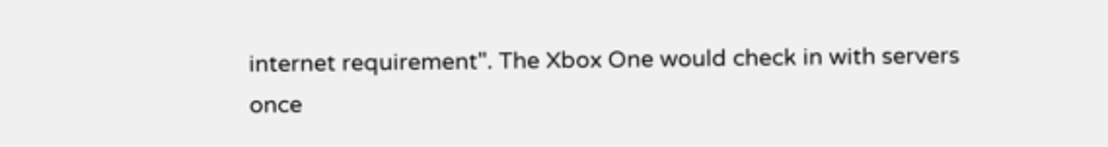internet requirement". The Xbox One would check in with servers once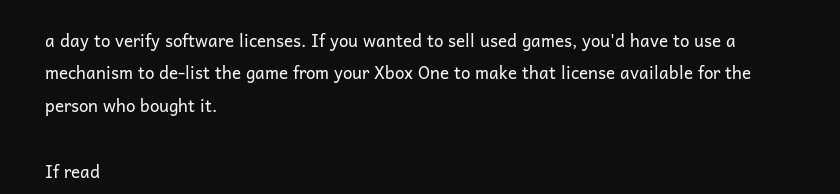a day to verify software licenses. If you wanted to sell used games, you'd have to use a mechanism to de-list the game from your Xbox One to make that license available for the person who bought it.

If read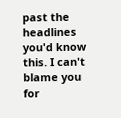past the headlines you'd know this. I can't blame you for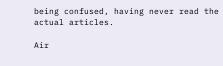being confused, having never read the actual articles.

Air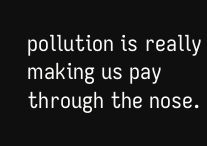pollution is really making us pay through the nose.